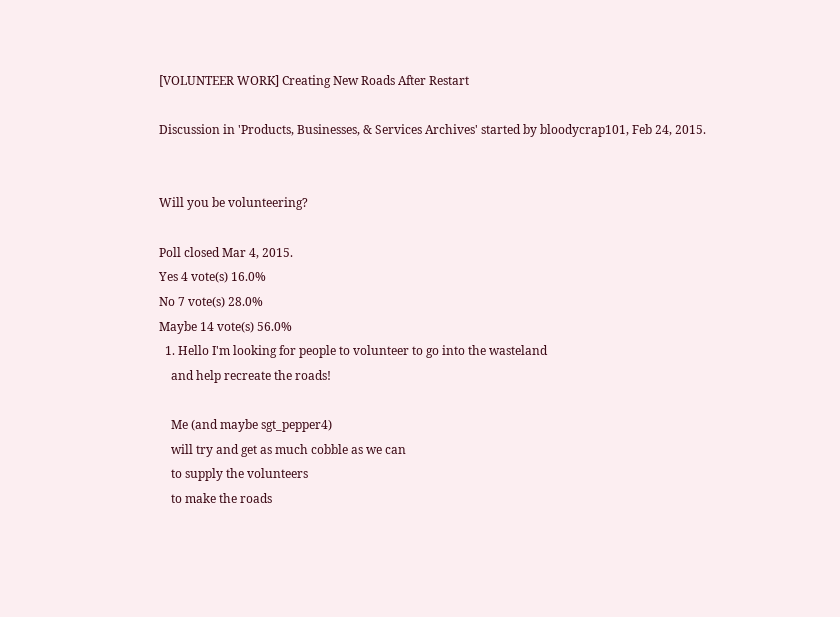[VOLUNTEER WORK] Creating New Roads After Restart

Discussion in 'Products, Businesses, & Services Archives' started by bloodycrap101, Feb 24, 2015.


Will you be volunteering?

Poll closed Mar 4, 2015.
Yes 4 vote(s) 16.0%
No 7 vote(s) 28.0%
Maybe 14 vote(s) 56.0%
  1. Hello I'm looking for people to volunteer to go into the wasteland
    and help recreate the roads!

    Me (and maybe sgt_pepper4)
    will try and get as much cobble as we can
    to supply the volunteers
    to make the roads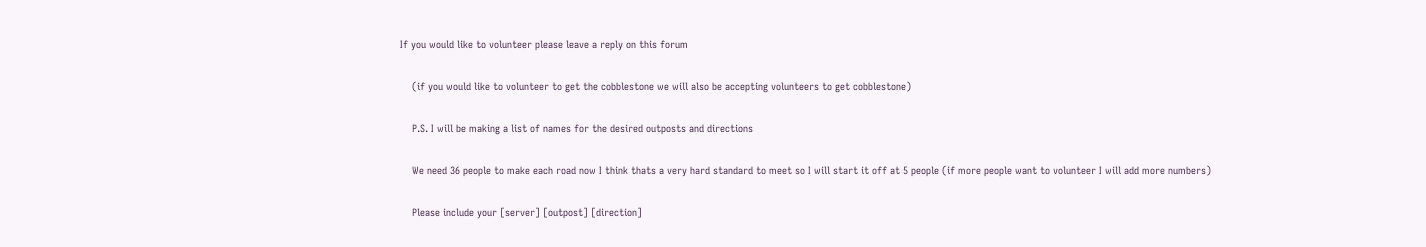If you would like to volunteer please leave a reply on this forum

    (if you would like to volunteer to get the cobblestone we will also be accepting volunteers to get cobblestone)

    P.S. I will be making a list of names for the desired outposts and directions

    We need 36 people to make each road now I think thats a very hard standard to meet so I will start it off at 5 people (if more people want to volunteer I will add more numbers)

    Please include your [server] [outpost] [direction]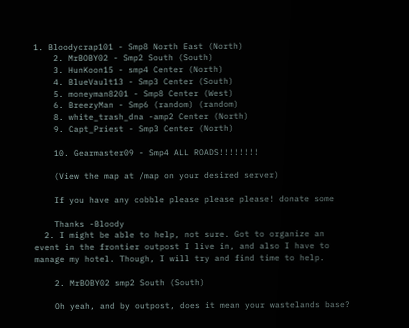1. Bloodycrap101 - Smp8 North East (North)
    2. MrBOBY02 - Smp2 South (South)
    3. HunKoon15 - smp4 Center (North)
    4. BlueVault13 - Smp3 Center (South)
    5. moneyman8201 - Smp8 Center (West)
    6. BreezyMan - Smp6 (random) (random)
    8. white_trash_dna -amp2 Center (North)
    9. Capt_Priest - Smp3 Center (North)

    10. Gearmaster09 - Smp4 ALL ROADS!!!!!!!!

    (View the map at /map on your desired server)

    If you have any cobble please please please! donate some

    Thanks -Bloody
  2. I might be able to help, not sure. Got to organize an event in the frontier outpost I live in, and also I have to manage my hotel. Though, I will try and find time to help.

    2. MrBOBY02 smp2 South (South)

    Oh yeah, and by outpost, does it mean your wastelands base?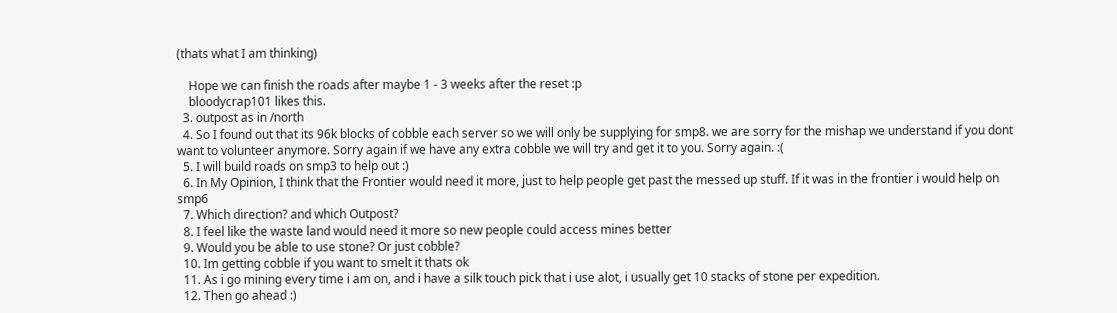(thats what I am thinking)

    Hope we can finish the roads after maybe 1 - 3 weeks after the reset :p
    bloodycrap101 likes this.
  3. outpost as in /north
  4. So I found out that its 96k blocks of cobble each server so we will only be supplying for smp8. we are sorry for the mishap we understand if you dont want to volunteer anymore. Sorry again if we have any extra cobble we will try and get it to you. Sorry again. :(
  5. I will build roads on smp3 to help out :)
  6. In My Opinion, I think that the Frontier would need it more, just to help people get past the messed up stuff. If it was in the frontier i would help on smp6
  7. Which direction? and which Outpost?
  8. I feel like the waste land would need it more so new people could access mines better
  9. Would you be able to use stone? Or just cobble?
  10. Im getting cobble if you want to smelt it thats ok
  11. As i go mining every time i am on, and i have a silk touch pick that i use alot, i usually get 10 stacks of stone per expedition.
  12. Then go ahead :)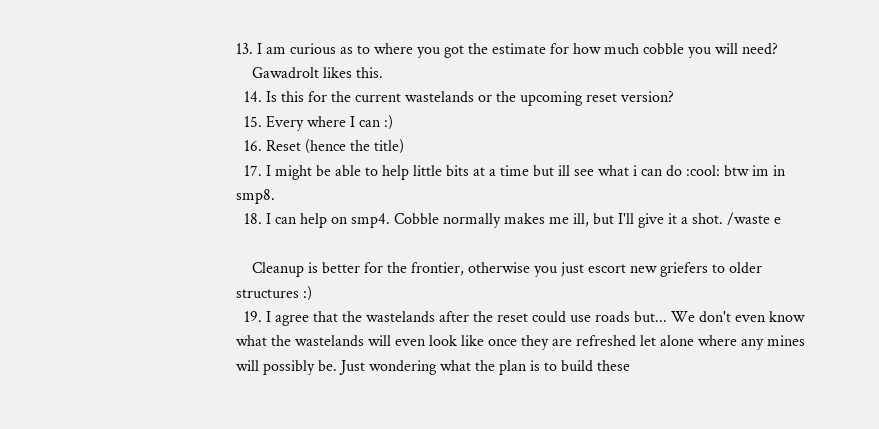13. I am curious as to where you got the estimate for how much cobble you will need?
    Gawadrolt likes this.
  14. Is this for the current wastelands or the upcoming reset version?
  15. Every where I can :)
  16. Reset (hence the title)
  17. I might be able to help little bits at a time but ill see what i can do :cool: btw im in smp8.
  18. I can help on smp4. Cobble normally makes me ill, but I'll give it a shot. /waste e

    Cleanup is better for the frontier, otherwise you just escort new griefers to older structures :)
  19. I agree that the wastelands after the reset could use roads but... We don't even know what the wastelands will even look like once they are refreshed let alone where any mines will possibly be. Just wondering what the plan is to build these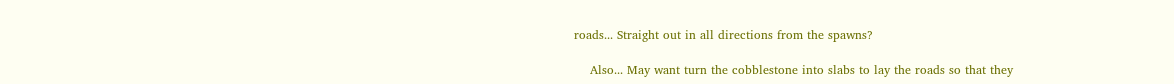roads... Straight out in all directions from the spawns?

    Also... May want turn the cobblestone into slabs to lay the roads so that they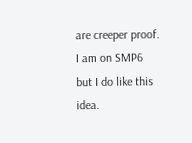are creeper proof. I am on SMP6 but I do like this idea.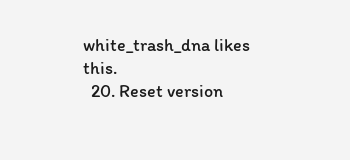white_trash_dna likes this.
  20. Reset version